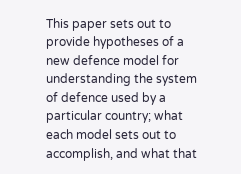This paper sets out to provide hypotheses of a new defence model for understanding the system of defence used by a particular country; what each model sets out to accomplish, and what that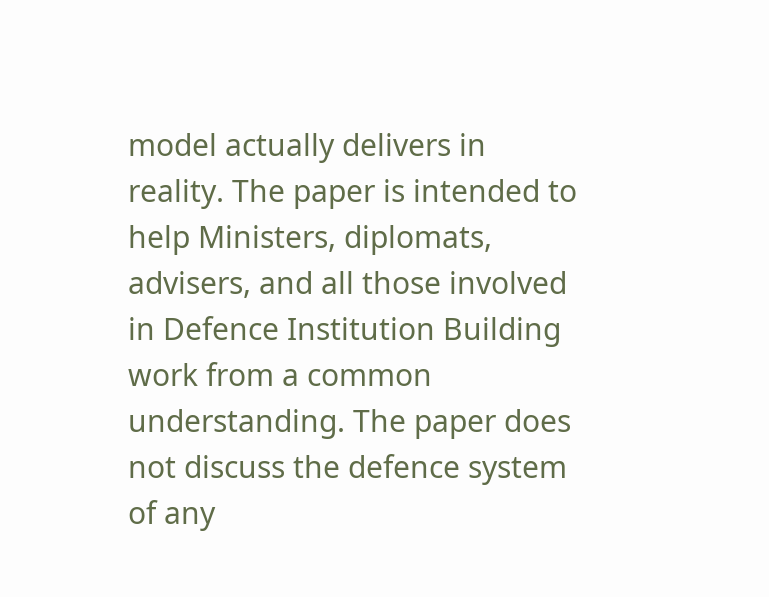model actually delivers in reality. The paper is intended to help Ministers, diplomats, advisers, and all those involved in Defence Institution Building work from a common understanding. The paper does not discuss the defence system of any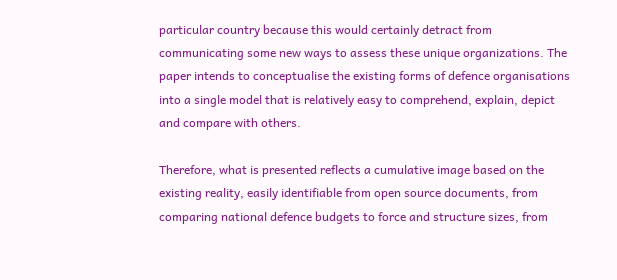particular country because this would certainly detract from communicating some new ways to assess these unique organizations. The paper intends to conceptualise the existing forms of defence organisations into a single model that is relatively easy to comprehend, explain, depict and compare with others.

Therefore, what is presented reflects a cumulative image based on the existing reality, easily identifiable from open source documents, from comparing national defence budgets to force and structure sizes, from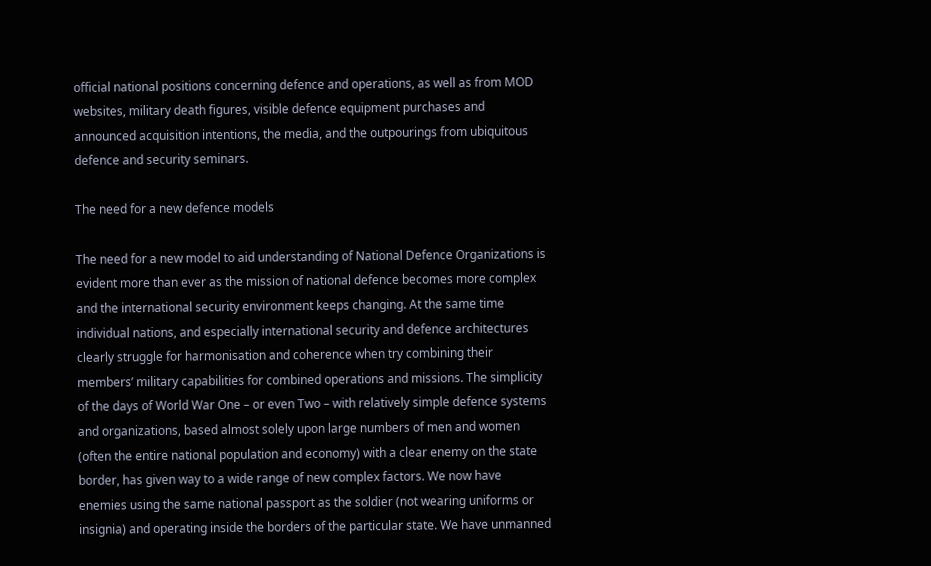official national positions concerning defence and operations, as well as from MOD websites, military death figures, visible defence equipment purchases and announced acquisition intentions, the media, and the outpourings from ubiquitous defence and security seminars.

The need for a new defence models

The need for a new model to aid understanding of National Defence Organizations is evident more than ever as the mission of national defence becomes more complex and the international security environment keeps changing. At the same time individual nations, and especially international security and defence architectures clearly struggle for harmonisation and coherence when try combining their members’ military capabilities for combined operations and missions. The simplicity of the days of World War One – or even Two – with relatively simple defence systems and organizations, based almost solely upon large numbers of men and women (often the entire national population and economy) with a clear enemy on the state border, has given way to a wide range of new complex factors. We now have enemies using the same national passport as the soldier (not wearing uniforms or insignia) and operating inside the borders of the particular state. We have unmanned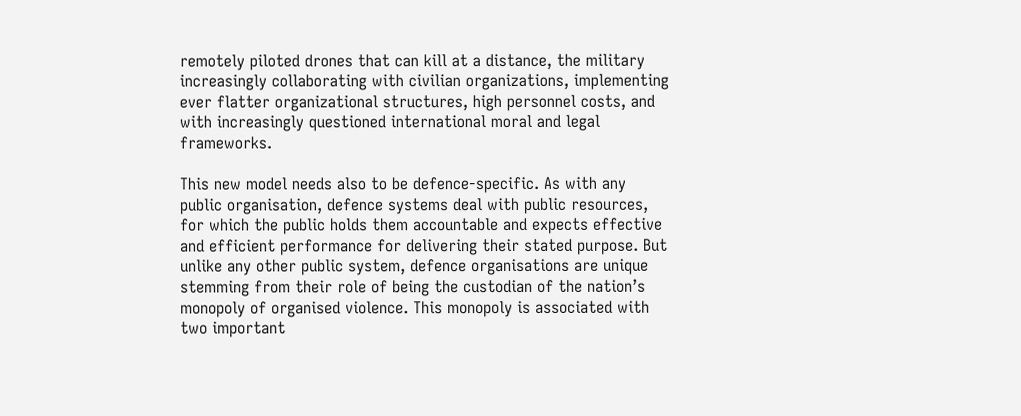remotely piloted drones that can kill at a distance, the military increasingly collaborating with civilian organizations, implementing ever flatter organizational structures, high personnel costs, and with increasingly questioned international moral and legal frameworks.

This new model needs also to be defence-specific. As with any public organisation, defence systems deal with public resources, for which the public holds them accountable and expects effective and efficient performance for delivering their stated purpose. But unlike any other public system, defence organisations are unique stemming from their role of being the custodian of the nation’s monopoly of organised violence. This monopoly is associated with two important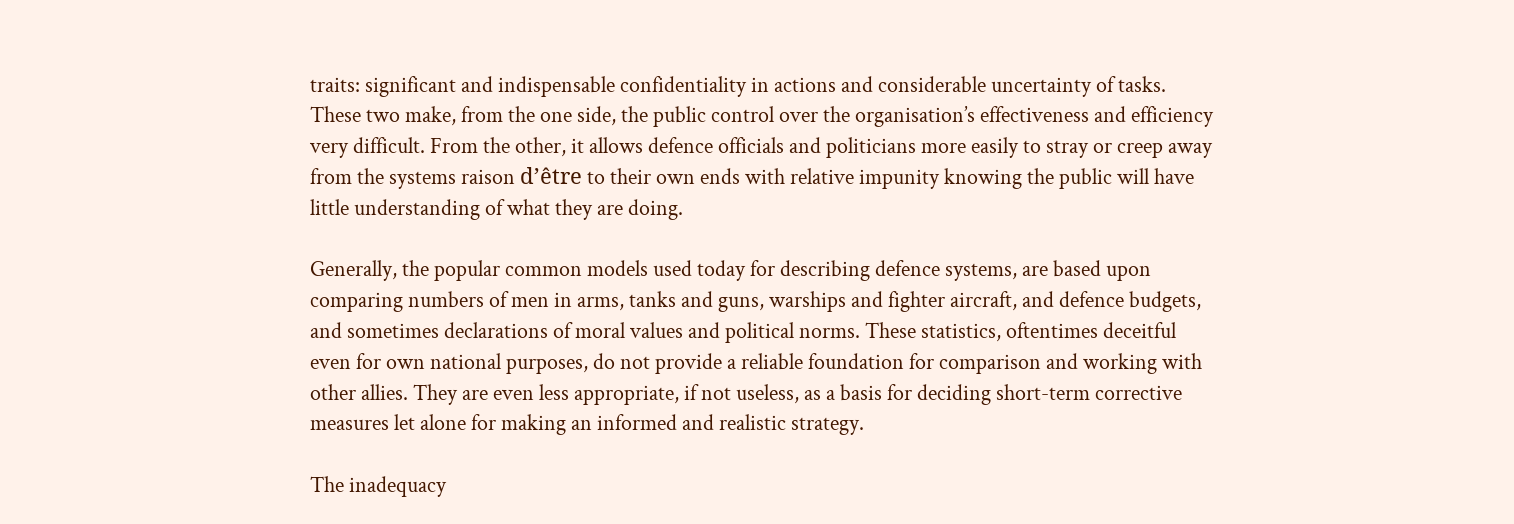traits: significant and indispensable confidentiality in actions and considerable uncertainty of tasks. These two make, from the one side, the public control over the organisation’s effectiveness and efficiency very difficult. From the other, it allows defence officials and politicians more easily to stray or creep away from the systems raison d’être to their own ends with relative impunity knowing the public will have little understanding of what they are doing.

Generally, the popular common models used today for describing defence systems, are based upon comparing numbers of men in arms, tanks and guns, warships and fighter aircraft, and defence budgets, and sometimes declarations of moral values and political norms. These statistics, oftentimes deceitful even for own national purposes, do not provide a reliable foundation for comparison and working with other allies. They are even less appropriate, if not useless, as a basis for deciding short-term corrective measures let alone for making an informed and realistic strategy.

The inadequacy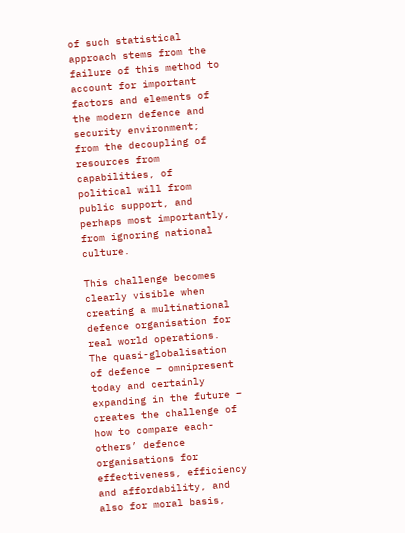of such statistical approach stems from the failure of this method to account for important factors and elements of the modern defence and security environment; from the decoupling of resources from capabilities, of political will from public support, and perhaps most importantly, from ignoring national culture.

This challenge becomes clearly visible when creating a multinational defence organisation for real world operations. The quasi-globalisation of defence – omnipresent today and certainly expanding in the future – creates the challenge of how to compare each-others’ defence organisations for effectiveness, efficiency and affordability, and also for moral basis,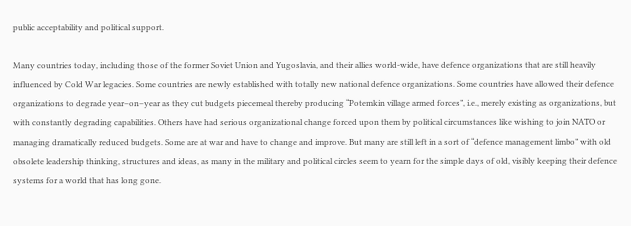public acceptability and political support.

Many countries today, including those of the former Soviet Union and Yugoslavia, and their allies world-wide, have defence organizations that are still heavily influenced by Cold War legacies. Some countries are newly established with totally new national defence organizations. Some countries have allowed their defence organizations to degrade year–on–year as they cut budgets piecemeal thereby producing “Potemkin village armed forces”, i.e., merely existing as organizations, but with constantly degrading capabilities. Others have had serious organizational change forced upon them by political circumstances like wishing to join NATO or managing dramatically reduced budgets. Some are at war and have to change and improve. But many are still left in a sort of “defence management limbo” with old obsolete leadership thinking, structures and ideas, as many in the military and political circles seem to yearn for the simple days of old, visibly keeping their defence systems for a world that has long gone.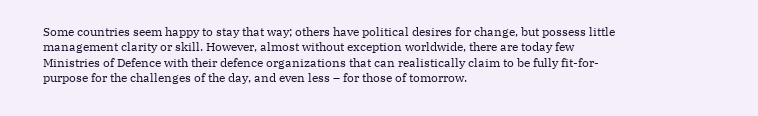Some countries seem happy to stay that way; others have political desires for change, but possess little management clarity or skill. However, almost without exception worldwide, there are today few Ministries of Defence with their defence organizations that can realistically claim to be fully fit-for-purpose for the challenges of the day, and even less – for those of tomorrow.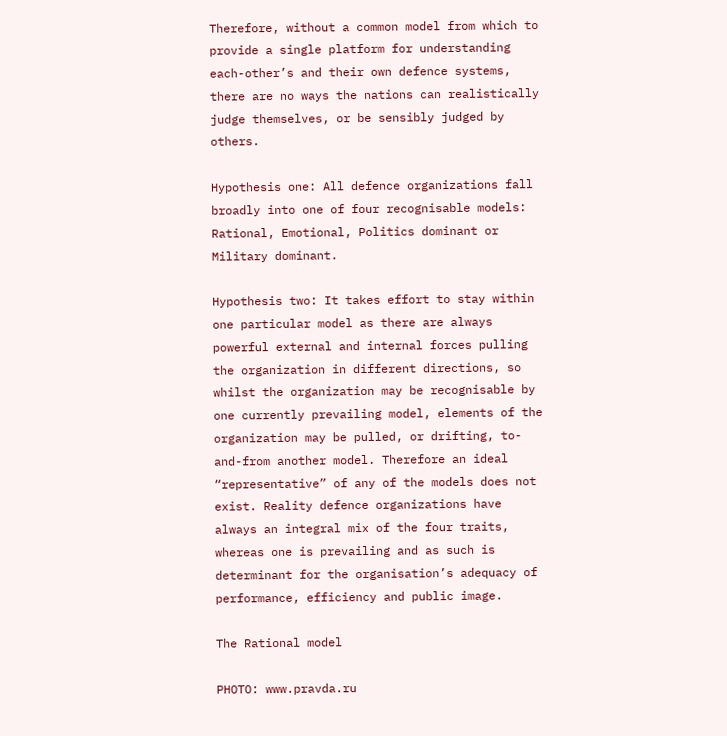Therefore, without a common model from which to provide a single platform for understanding each-other’s and their own defence systems, there are no ways the nations can realistically judge themselves, or be sensibly judged by others.

Hypothesis one: All defence organizations fall broadly into one of four recognisable models: Rational, Emotional, Politics dominant or Military dominant.

Hypothesis two: It takes effort to stay within one particular model as there are always powerful external and internal forces pulling the organization in different directions, so whilst the organization may be recognisable by one currently prevailing model, elements of the organization may be pulled, or drifting, to-and-from another model. Therefore an ideal “representative” of any of the models does not exist. Reality defence organizations have always an integral mix of the four traits, whereas one is prevailing and as such is determinant for the organisation’s adequacy of performance, efficiency and public image.

The Rational model

PHOTO: www.pravda.ru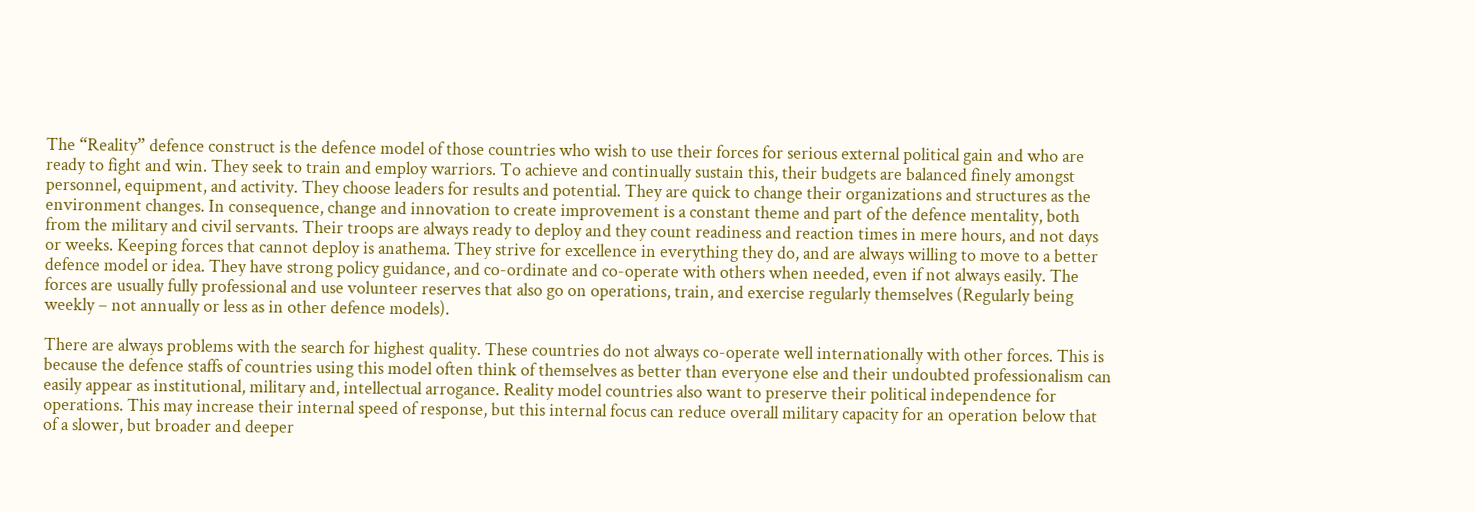The “Reality” defence construct is the defence model of those countries who wish to use their forces for serious external political gain and who are ready to fight and win. They seek to train and employ warriors. To achieve and continually sustain this, their budgets are balanced finely amongst personnel, equipment, and activity. They choose leaders for results and potential. They are quick to change their organizations and structures as the environment changes. In consequence, change and innovation to create improvement is a constant theme and part of the defence mentality, both from the military and civil servants. Their troops are always ready to deploy and they count readiness and reaction times in mere hours, and not days or weeks. Keeping forces that cannot deploy is anathema. They strive for excellence in everything they do, and are always willing to move to a better defence model or idea. They have strong policy guidance, and co-ordinate and co-operate with others when needed, even if not always easily. The forces are usually fully professional and use volunteer reserves that also go on operations, train, and exercise regularly themselves (Regularly being weekly – not annually or less as in other defence models).

There are always problems with the search for highest quality. These countries do not always co-operate well internationally with other forces. This is because the defence staffs of countries using this model often think of themselves as better than everyone else and their undoubted professionalism can easily appear as institutional, military and, intellectual arrogance. Reality model countries also want to preserve their political independence for operations. This may increase their internal speed of response, but this internal focus can reduce overall military capacity for an operation below that of a slower, but broader and deeper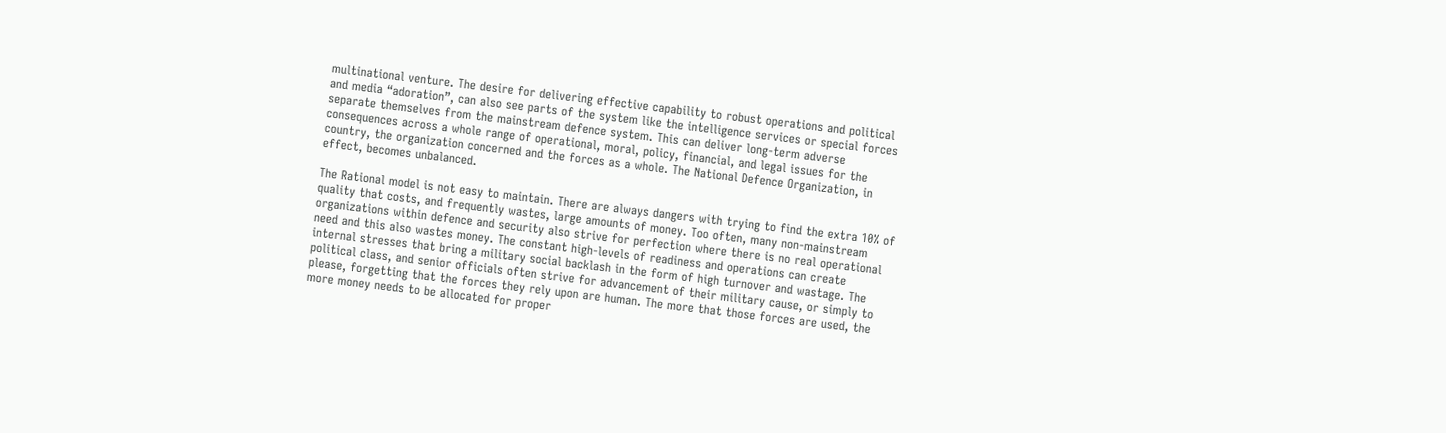multinational venture. The desire for delivering effective capability to robust operations and political and media “adoration”, can also see parts of the system like the intelligence services or special forces separate themselves from the mainstream defence system. This can deliver long-term adverse consequences across a whole range of operational, moral, policy, financial, and legal issues for the country, the organization concerned and the forces as a whole. The National Defence Organization, in effect, becomes unbalanced.

The Rational model is not easy to maintain. There are always dangers with trying to find the extra 10% of quality that costs, and frequently wastes, large amounts of money. Too often, many non-mainstream organizations within defence and security also strive for perfection where there is no real operational need and this also wastes money. The constant high-levels of readiness and operations can create internal stresses that bring a military social backlash in the form of high turnover and wastage. The political class, and senior officials often strive for advancement of their military cause, or simply to please, forgetting that the forces they rely upon are human. The more that those forces are used, the more money needs to be allocated for proper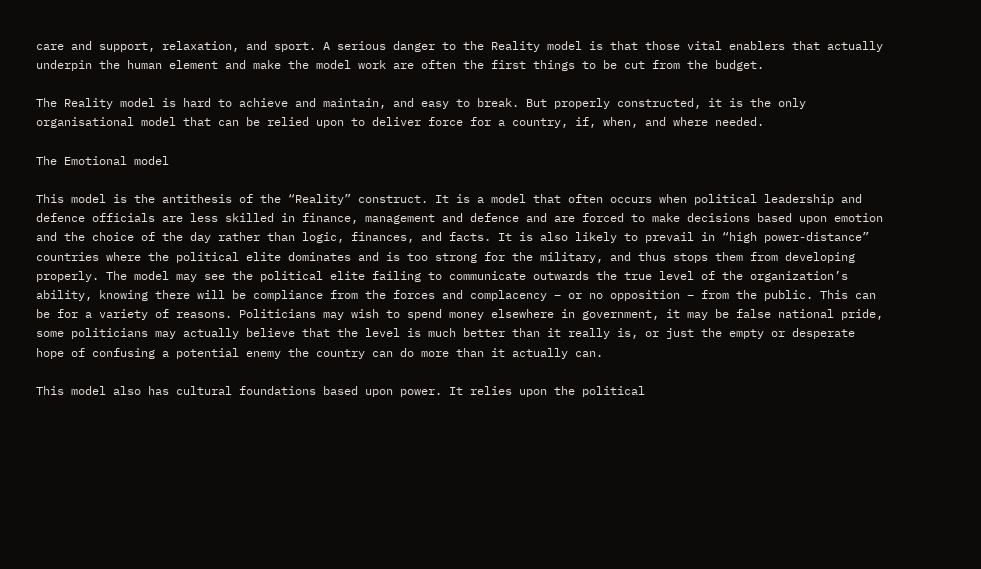care and support, relaxation, and sport. A serious danger to the Reality model is that those vital enablers that actually underpin the human element and make the model work are often the first things to be cut from the budget.

The Reality model is hard to achieve and maintain, and easy to break. But properly constructed, it is the only organisational model that can be relied upon to deliver force for a country, if, when, and where needed.

The Emotional model

This model is the antithesis of the “Reality” construct. It is a model that often occurs when political leadership and defence officials are less skilled in finance, management and defence and are forced to make decisions based upon emotion and the choice of the day rather than logic, finances, and facts. It is also likely to prevail in “high power-distance” countries where the political elite dominates and is too strong for the military, and thus stops them from developing properly. The model may see the political elite failing to communicate outwards the true level of the organization’s ability, knowing there will be compliance from the forces and complacency – or no opposition – from the public. This can be for a variety of reasons. Politicians may wish to spend money elsewhere in government, it may be false national pride, some politicians may actually believe that the level is much better than it really is, or just the empty or desperate hope of confusing a potential enemy the country can do more than it actually can.

This model also has cultural foundations based upon power. It relies upon the political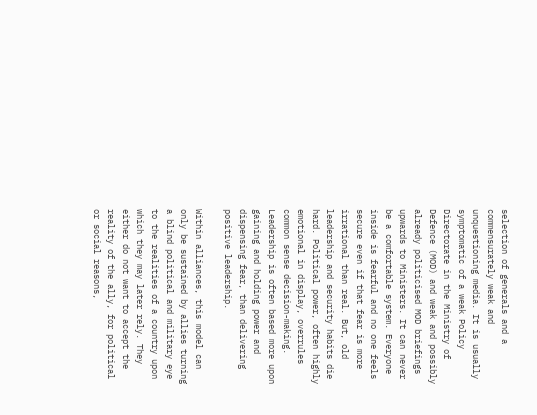selection of generals and a commensurately weak and unquestioning media. It is usually symptomatic of a weak Policy Directorate in the Ministry of Defence (MOD) and weak and possibly already politicised MOD briefings upwards to Ministers. It can never be a comfortable system. Everyone inside is fearful and no one feels secure even if that fear is more irrational than real. But, old leadership and security habits die hard. Political power, often highly emotional in display, overrules common sense decision-making. Leadership is often based more upon gaining and holding power and dispensing fear, than delivering positive leadership.

Within alliances, this model can only be sustained by allies turning a blind political and military eye to the realities of a country upon which they may later rely. They either do not want to accept the reality of the ally, for political or social reasons,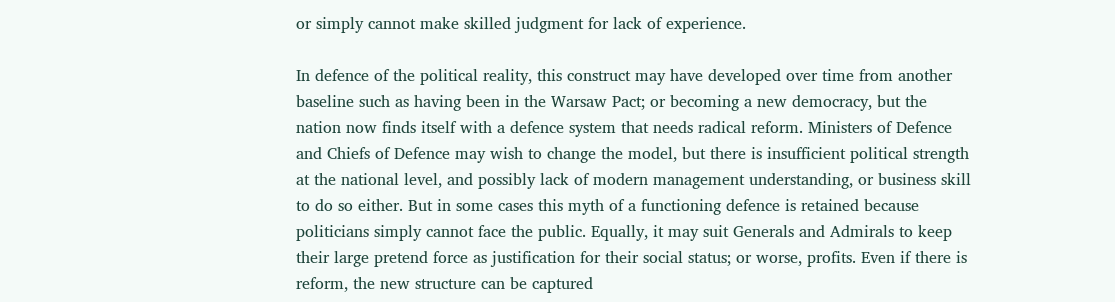or simply cannot make skilled judgment for lack of experience.

In defence of the political reality, this construct may have developed over time from another baseline such as having been in the Warsaw Pact; or becoming a new democracy, but the nation now finds itself with a defence system that needs radical reform. Ministers of Defence and Chiefs of Defence may wish to change the model, but there is insufficient political strength at the national level, and possibly lack of modern management understanding, or business skill to do so either. But in some cases this myth of a functioning defence is retained because politicians simply cannot face the public. Equally, it may suit Generals and Admirals to keep their large pretend force as justification for their social status; or worse, profits. Even if there is reform, the new structure can be captured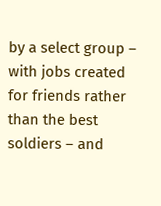by a select group – with jobs created for friends rather than the best soldiers – and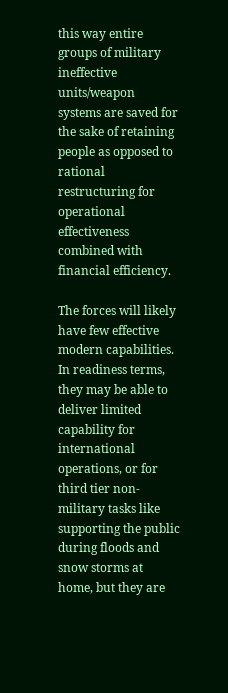this way entire groups of military ineffective units/weapon systems are saved for the sake of retaining people as opposed to rational restructuring for operational effectiveness combined with financial efficiency.

The forces will likely have few effective modern capabilities. In readiness terms, they may be able to deliver limited capability for international operations, or for third tier non-military tasks like supporting the public during floods and snow storms at home, but they are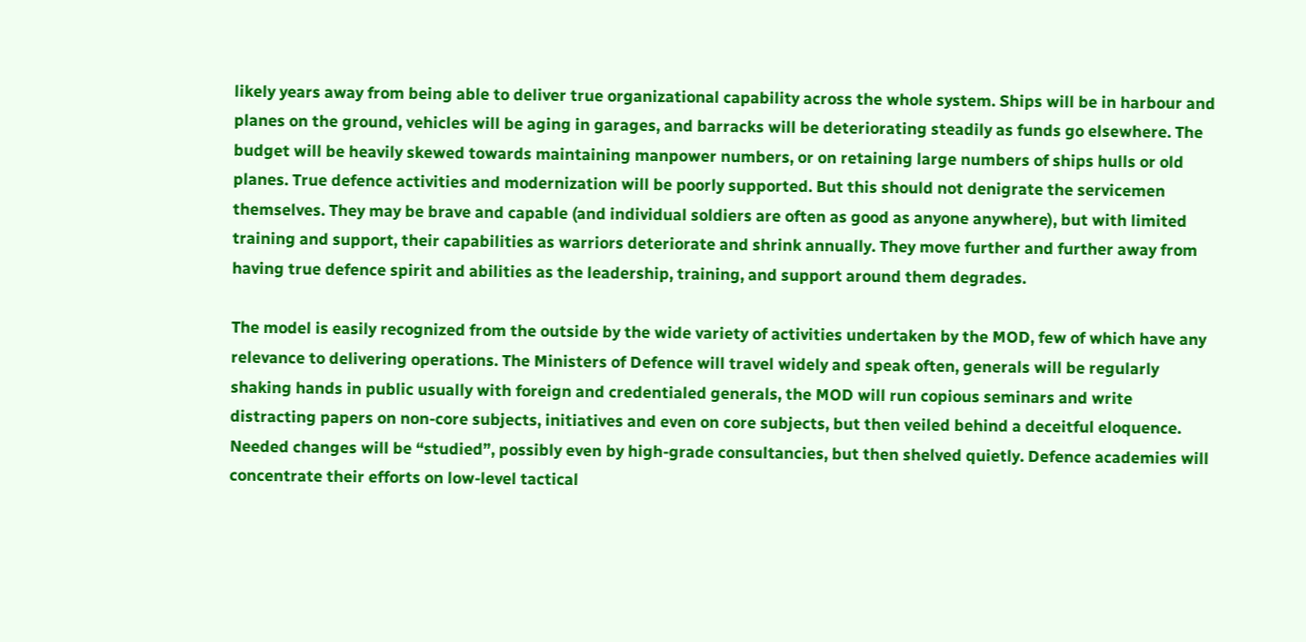likely years away from being able to deliver true organizational capability across the whole system. Ships will be in harbour and planes on the ground, vehicles will be aging in garages, and barracks will be deteriorating steadily as funds go elsewhere. The budget will be heavily skewed towards maintaining manpower numbers, or on retaining large numbers of ships hulls or old planes. True defence activities and modernization will be poorly supported. But this should not denigrate the servicemen themselves. They may be brave and capable (and individual soldiers are often as good as anyone anywhere), but with limited training and support, their capabilities as warriors deteriorate and shrink annually. They move further and further away from having true defence spirit and abilities as the leadership, training, and support around them degrades.

The model is easily recognized from the outside by the wide variety of activities undertaken by the MOD, few of which have any relevance to delivering operations. The Ministers of Defence will travel widely and speak often, generals will be regularly shaking hands in public usually with foreign and credentialed generals, the MOD will run copious seminars and write distracting papers on non-core subjects, initiatives and even on core subjects, but then veiled behind a deceitful eloquence. Needed changes will be “studied”, possibly even by high-grade consultancies, but then shelved quietly. Defence academies will concentrate their efforts on low-level tactical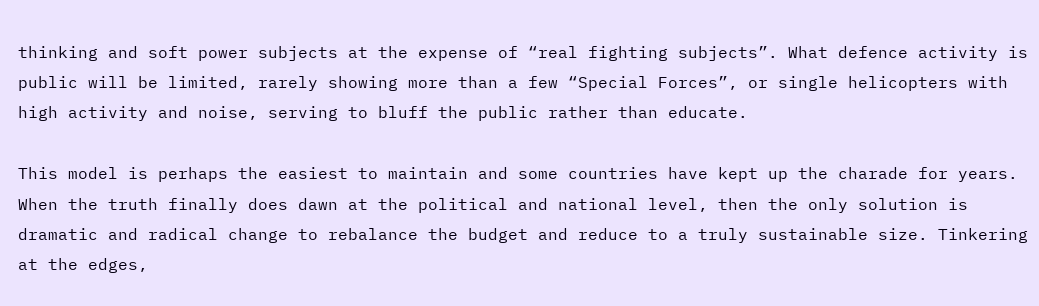thinking and soft power subjects at the expense of “real fighting subjects”. What defence activity is public will be limited, rarely showing more than a few “Special Forces”, or single helicopters with high activity and noise, serving to bluff the public rather than educate.

This model is perhaps the easiest to maintain and some countries have kept up the charade for years. When the truth finally does dawn at the political and national level, then the only solution is dramatic and radical change to rebalance the budget and reduce to a truly sustainable size. Tinkering at the edges,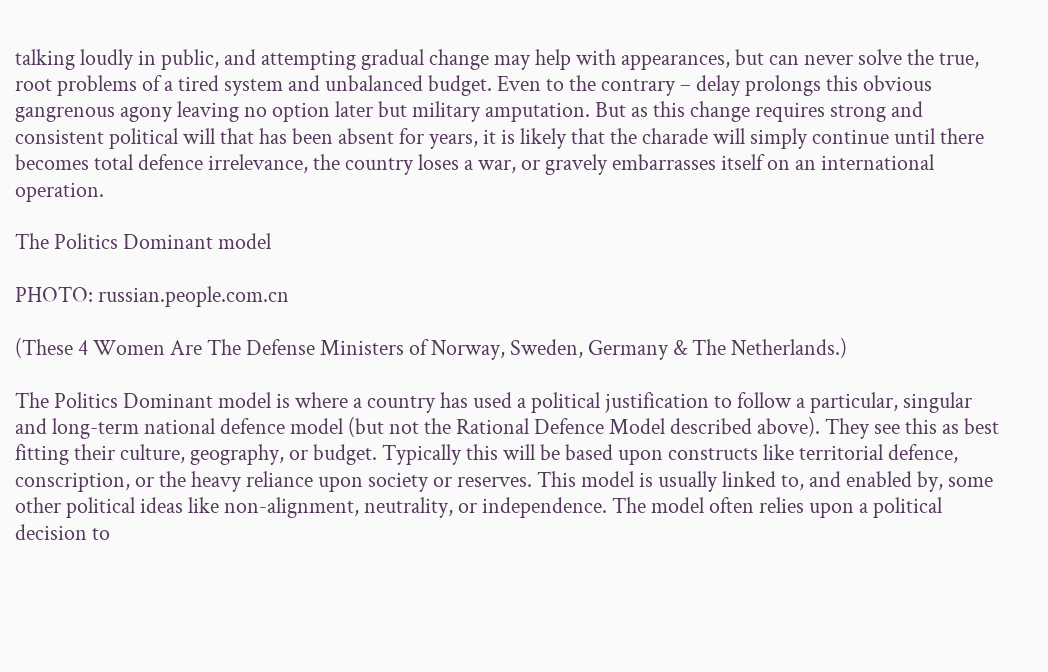talking loudly in public, and attempting gradual change may help with appearances, but can never solve the true, root problems of a tired system and unbalanced budget. Even to the contrary – delay prolongs this obvious gangrenous agony leaving no option later but military amputation. But as this change requires strong and consistent political will that has been absent for years, it is likely that the charade will simply continue until there becomes total defence irrelevance, the country loses a war, or gravely embarrasses itself on an international operation.

The Politics Dominant model

PHOTO: russian.people.com.cn

(These 4 Women Are The Defense Ministers of Norway, Sweden, Germany & The Netherlands.)

The Politics Dominant model is where a country has used a political justification to follow a particular, singular and long-term national defence model (but not the Rational Defence Model described above). They see this as best fitting their culture, geography, or budget. Typically this will be based upon constructs like territorial defence, conscription, or the heavy reliance upon society or reserves. This model is usually linked to, and enabled by, some other political ideas like non-alignment, neutrality, or independence. The model often relies upon a political decision to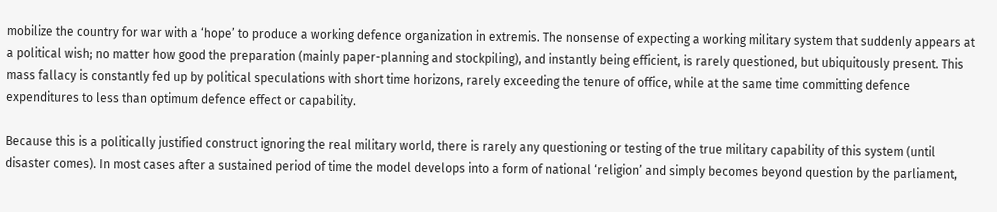mobilize the country for war with a ‘hope’ to produce a working defence organization in extremis. The nonsense of expecting a working military system that suddenly appears at a political wish; no matter how good the preparation (mainly paper-planning and stockpiling), and instantly being efficient, is rarely questioned, but ubiquitously present. This mass fallacy is constantly fed up by political speculations with short time horizons, rarely exceeding the tenure of office, while at the same time committing defence expenditures to less than optimum defence effect or capability.

Because this is a politically justified construct ignoring the real military world, there is rarely any questioning or testing of the true military capability of this system (until disaster comes). In most cases after a sustained period of time the model develops into a form of national ‘religion’ and simply becomes beyond question by the parliament,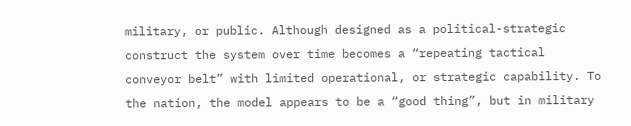military, or public. Although designed as a political-strategic construct the system over time becomes a “repeating tactical conveyor belt” with limited operational, or strategic capability. To the nation, the model appears to be a “good thing”, but in military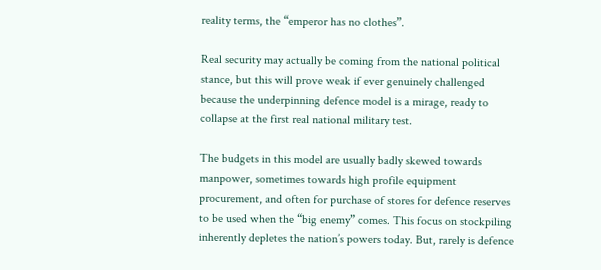reality terms, the “emperor has no clothes”.

Real security may actually be coming from the national political stance, but this will prove weak if ever genuinely challenged because the underpinning defence model is a mirage, ready to collapse at the first real national military test.

The budgets in this model are usually badly skewed towards manpower, sometimes towards high profile equipment procurement, and often for purchase of stores for defence reserves to be used when the “big enemy” comes. This focus on stockpiling inherently depletes the nation’s powers today. But, rarely is defence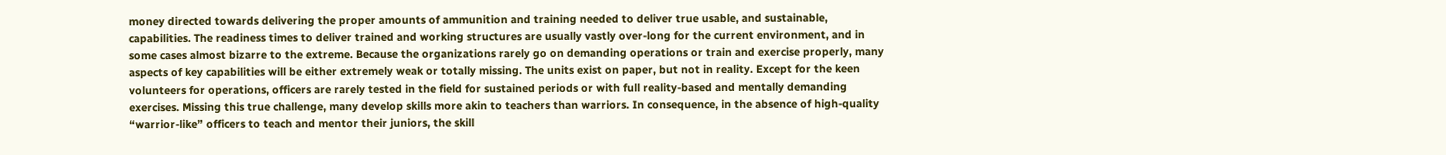money directed towards delivering the proper amounts of ammunition and training needed to deliver true usable, and sustainable, capabilities. The readiness times to deliver trained and working structures are usually vastly over-long for the current environment, and in some cases almost bizarre to the extreme. Because the organizations rarely go on demanding operations or train and exercise properly, many aspects of key capabilities will be either extremely weak or totally missing. The units exist on paper, but not in reality. Except for the keen volunteers for operations, officers are rarely tested in the field for sustained periods or with full reality-based and mentally demanding exercises. Missing this true challenge, many develop skills more akin to teachers than warriors. In consequence, in the absence of high-quality “warrior-like” officers to teach and mentor their juniors, the skill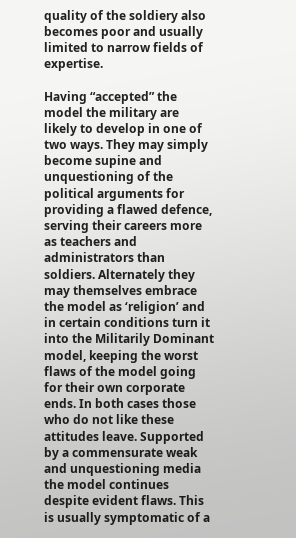quality of the soldiery also becomes poor and usually limited to narrow fields of expertise.

Having “accepted” the model the military are likely to develop in one of two ways. They may simply become supine and unquestioning of the political arguments for providing a flawed defence, serving their careers more as teachers and administrators than soldiers. Alternately they may themselves embrace the model as ‘religion’ and in certain conditions turn it into the Militarily Dominant model, keeping the worst flaws of the model going for their own corporate ends. In both cases those who do not like these attitudes leave. Supported by a commensurate weak and unquestioning media the model continues despite evident flaws. This is usually symptomatic of a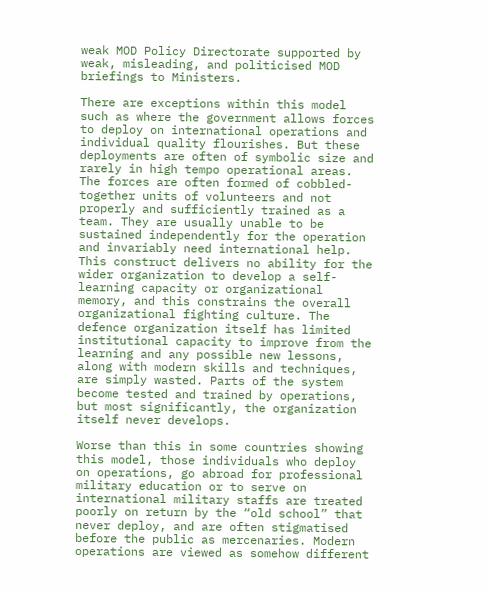weak MOD Policy Directorate supported by weak, misleading, and politicised MOD briefings to Ministers.

There are exceptions within this model such as where the government allows forces to deploy on international operations and individual quality flourishes. But these deployments are often of symbolic size and rarely in high tempo operational areas. The forces are often formed of cobbled-together units of volunteers and not properly and sufficiently trained as a team. They are usually unable to be sustained independently for the operation and invariably need international help. This construct delivers no ability for the wider organization to develop a self-learning capacity or organizational memory, and this constrains the overall organizational fighting culture. The defence organization itself has limited institutional capacity to improve from the learning and any possible new lessons, along with modern skills and techniques, are simply wasted. Parts of the system become tested and trained by operations, but most significantly, the organization itself never develops.

Worse than this in some countries showing this model, those individuals who deploy on operations, go abroad for professional military education or to serve on international military staffs are treated poorly on return by the “old school” that never deploy, and are often stigmatised before the public as mercenaries. Modern operations are viewed as somehow different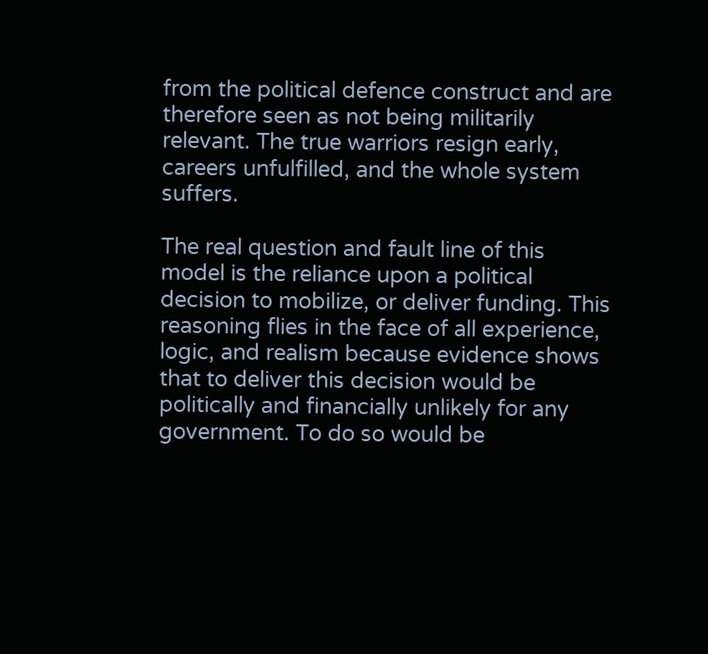from the political defence construct and are therefore seen as not being militarily relevant. The true warriors resign early, careers unfulfilled, and the whole system suffers.

The real question and fault line of this model is the reliance upon a political decision to mobilize, or deliver funding. This reasoning flies in the face of all experience, logic, and realism because evidence shows that to deliver this decision would be politically and financially unlikely for any government. To do so would be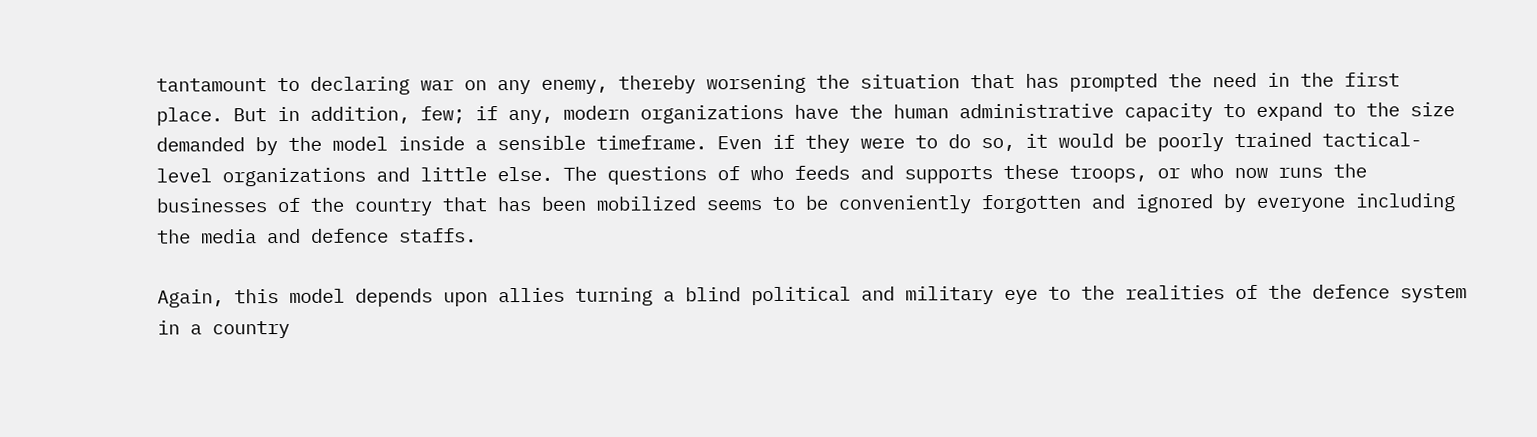tantamount to declaring war on any enemy, thereby worsening the situation that has prompted the need in the first place. But in addition, few; if any, modern organizations have the human administrative capacity to expand to the size demanded by the model inside a sensible timeframe. Even if they were to do so, it would be poorly trained tactical-level organizations and little else. The questions of who feeds and supports these troops, or who now runs the businesses of the country that has been mobilized seems to be conveniently forgotten and ignored by everyone including the media and defence staffs.

Again, this model depends upon allies turning a blind political and military eye to the realities of the defence system in a country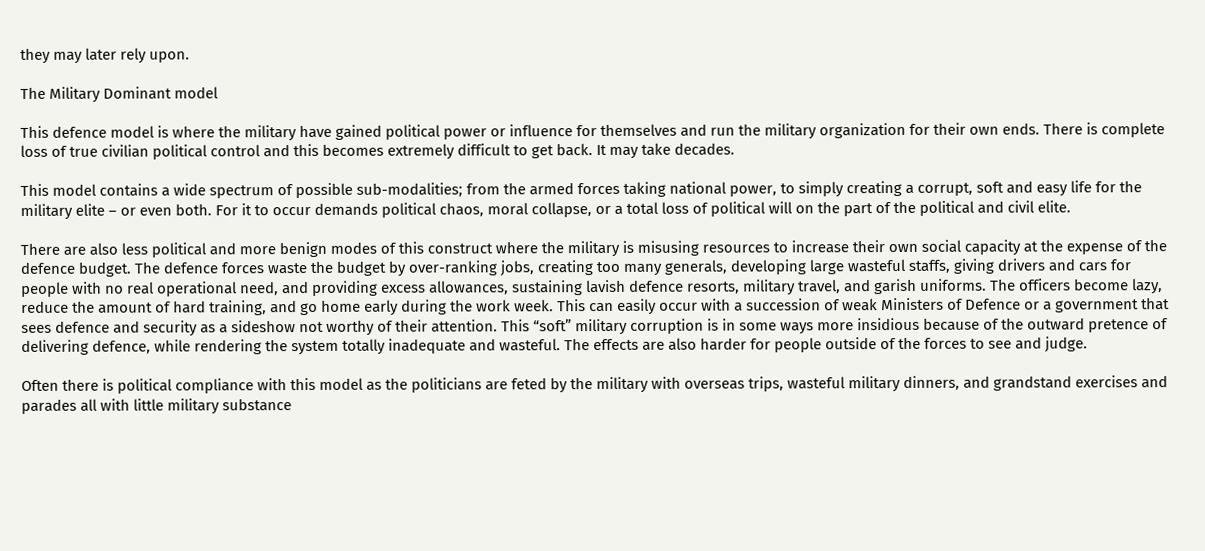they may later rely upon.

The Military Dominant model

This defence model is where the military have gained political power or influence for themselves and run the military organization for their own ends. There is complete loss of true civilian political control and this becomes extremely difficult to get back. It may take decades.

This model contains a wide spectrum of possible sub-modalities; from the armed forces taking national power, to simply creating a corrupt, soft and easy life for the military elite – or even both. For it to occur demands political chaos, moral collapse, or a total loss of political will on the part of the political and civil elite.

There are also less political and more benign modes of this construct where the military is misusing resources to increase their own social capacity at the expense of the defence budget. The defence forces waste the budget by over-ranking jobs, creating too many generals, developing large wasteful staffs, giving drivers and cars for people with no real operational need, and providing excess allowances, sustaining lavish defence resorts, military travel, and garish uniforms. The officers become lazy, reduce the amount of hard training, and go home early during the work week. This can easily occur with a succession of weak Ministers of Defence or a government that sees defence and security as a sideshow not worthy of their attention. This “soft” military corruption is in some ways more insidious because of the outward pretence of delivering defence, while rendering the system totally inadequate and wasteful. The effects are also harder for people outside of the forces to see and judge.

Often there is political compliance with this model as the politicians are feted by the military with overseas trips, wasteful military dinners, and grandstand exercises and parades all with little military substance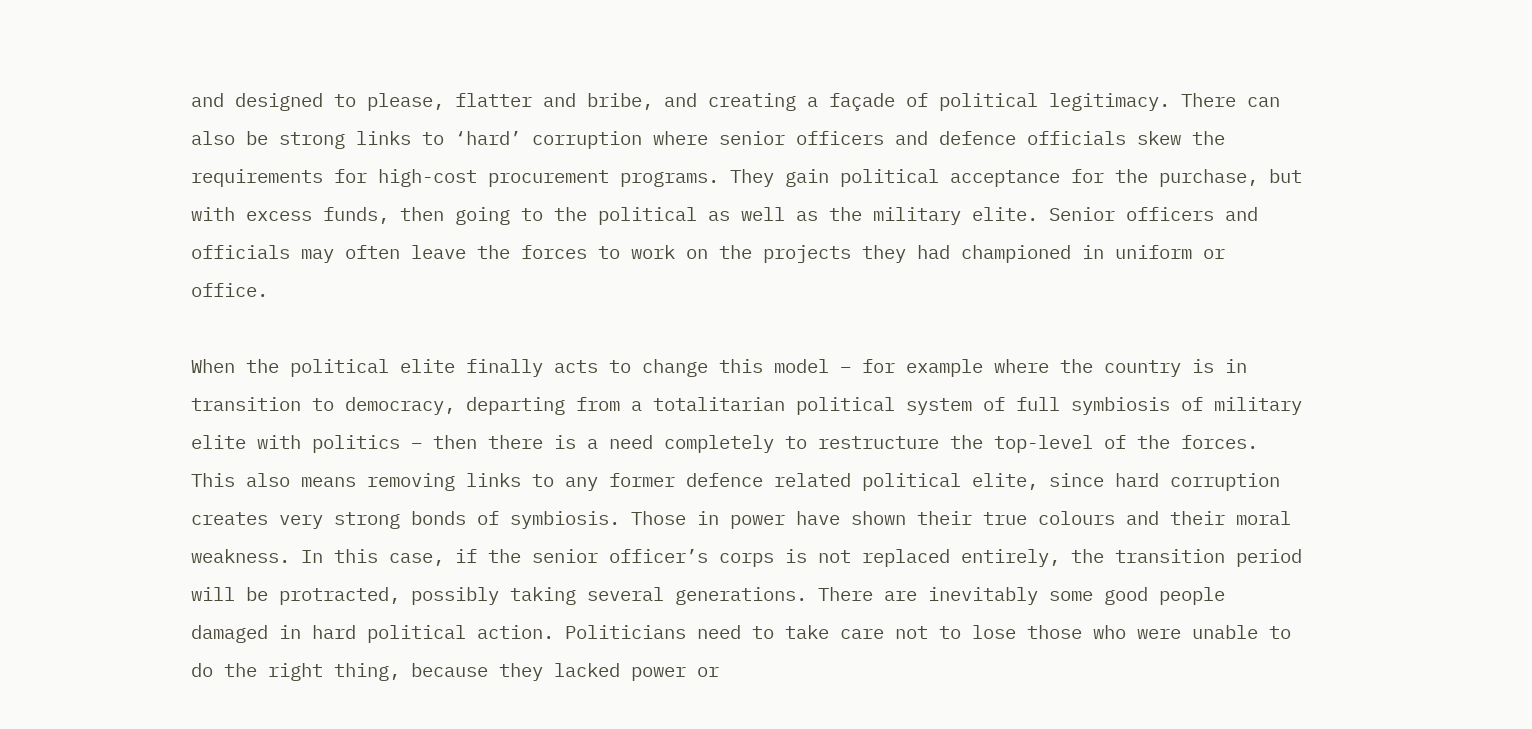and designed to please, flatter and bribe, and creating a façade of political legitimacy. There can also be strong links to ‘hard’ corruption where senior officers and defence officials skew the requirements for high-cost procurement programs. They gain political acceptance for the purchase, but with excess funds, then going to the political as well as the military elite. Senior officers and officials may often leave the forces to work on the projects they had championed in uniform or office.

When the political elite finally acts to change this model – for example where the country is in transition to democracy, departing from a totalitarian political system of full symbiosis of military elite with politics – then there is a need completely to restructure the top-level of the forces. This also means removing links to any former defence related political elite, since hard corruption creates very strong bonds of symbiosis. Those in power have shown their true colours and their moral weakness. In this case, if the senior officer’s corps is not replaced entirely, the transition period will be protracted, possibly taking several generations. There are inevitably some good people damaged in hard political action. Politicians need to take care not to lose those who were unable to do the right thing, because they lacked power or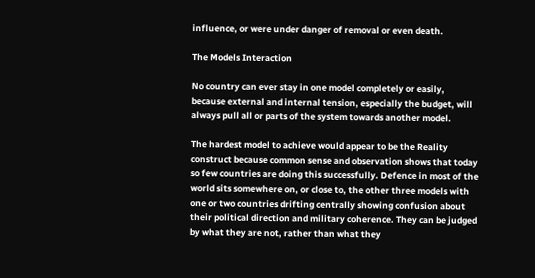influence, or were under danger of removal or even death.

The Models Interaction

No country can ever stay in one model completely or easily, because external and internal tension, especially the budget, will always pull all or parts of the system towards another model.

The hardest model to achieve would appear to be the Reality construct because common sense and observation shows that today so few countries are doing this successfully. Defence in most of the world sits somewhere on, or close to, the other three models with one or two countries drifting centrally showing confusion about their political direction and military coherence. They can be judged by what they are not, rather than what they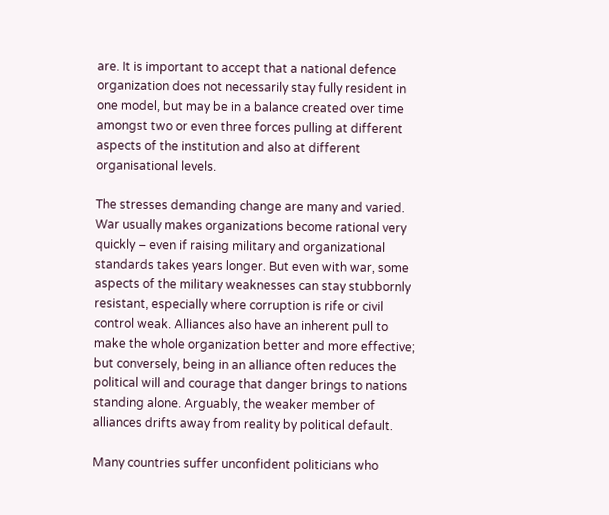are. It is important to accept that a national defence organization does not necessarily stay fully resident in one model, but may be in a balance created over time amongst two or even three forces pulling at different aspects of the institution and also at different organisational levels.

The stresses demanding change are many and varied. War usually makes organizations become rational very quickly – even if raising military and organizational standards takes years longer. But even with war, some aspects of the military weaknesses can stay stubbornly resistant, especially where corruption is rife or civil control weak. Alliances also have an inherent pull to make the whole organization better and more effective; but conversely, being in an alliance often reduces the political will and courage that danger brings to nations standing alone. Arguably, the weaker member of alliances drifts away from reality by political default.

Many countries suffer unconfident politicians who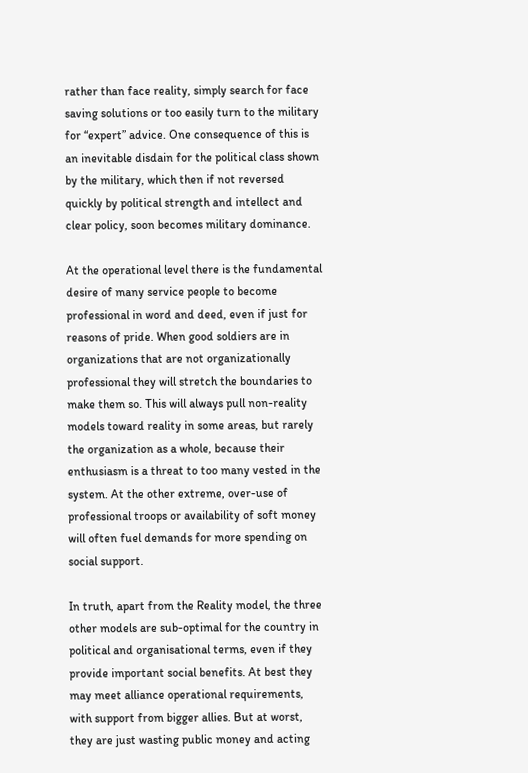rather than face reality, simply search for face saving solutions or too easily turn to the military for “expert” advice. One consequence of this is an inevitable disdain for the political class shown by the military, which then if not reversed quickly by political strength and intellect and clear policy, soon becomes military dominance.

At the operational level there is the fundamental desire of many service people to become professional in word and deed, even if just for reasons of pride. When good soldiers are in organizations that are not organizationally professional they will stretch the boundaries to make them so. This will always pull non-reality models toward reality in some areas, but rarely the organization as a whole, because their enthusiasm is a threat to too many vested in the system. At the other extreme, over-use of professional troops or availability of soft money will often fuel demands for more spending on social support.

In truth, apart from the Reality model, the three other models are sub-optimal for the country in political and organisational terms, even if they provide important social benefits. At best they may meet alliance operational requirements, with support from bigger allies. But at worst, they are just wasting public money and acting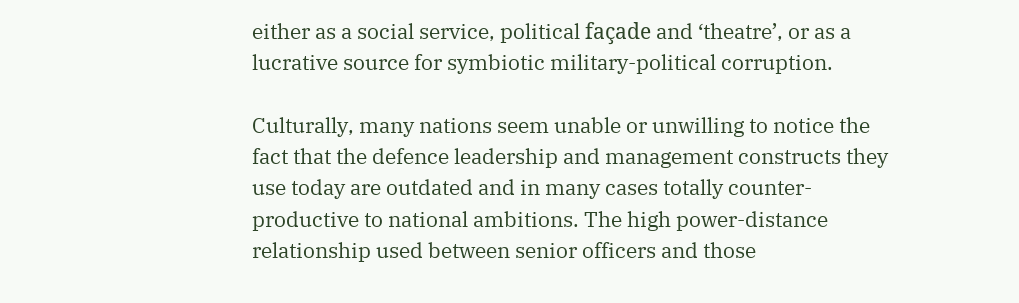either as a social service, political façade and ‘theatre’, or as a lucrative source for symbiotic military-political corruption.

Culturally, many nations seem unable or unwilling to notice the fact that the defence leadership and management constructs they use today are outdated and in many cases totally counter-productive to national ambitions. The high power-distance relationship used between senior officers and those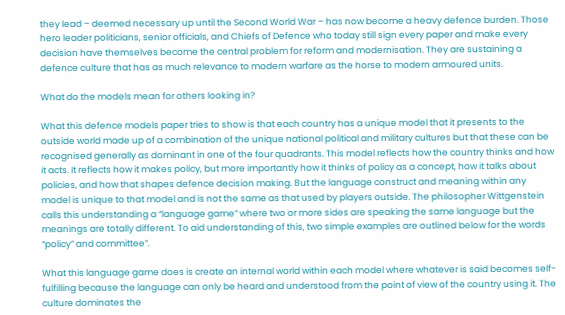they lead – deemed necessary up until the Second World War – has now become a heavy defence burden. Those hero leader politicians, senior officials, and Chiefs of Defence who today still sign every paper and make every decision have themselves become the central problem for reform and modernisation. They are sustaining a defence culture that has as much relevance to modern warfare as the horse to modern armoured units.

What do the models mean for others looking in?

What this defence models paper tries to show is that each country has a unique model that it presents to the outside world made up of a combination of the unique national political and military cultures but that these can be recognised generally as dominant in one of the four quadrants. This model reflects how the country thinks and how it acts. It reflects how it makes policy, but more importantly how it thinks of policy as a concept, how it talks about policies, and how that shapes defence decision making. But the language construct and meaning within any model is unique to that model and is not the same as that used by players outside. The philosopher Wittgenstein calls this understanding a “language game” where two or more sides are speaking the same language but the meanings are totally different. To aid understanding of this, two simple examples are outlined below for the words “policy” and committee”.

What this language game does is create an internal world within each model where whatever is said becomes self-fulfilling because the language can only be heard and understood from the point of view of the country using it. The culture dominates the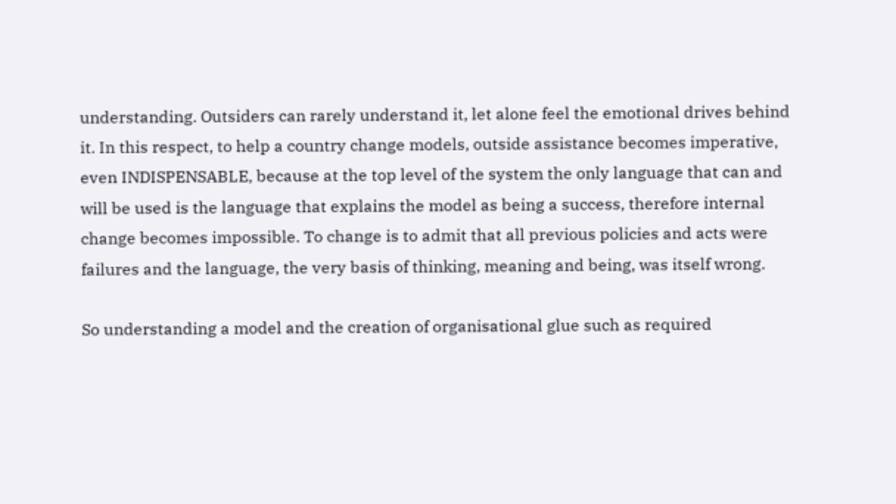understanding. Outsiders can rarely understand it, let alone feel the emotional drives behind it. In this respect, to help a country change models, outside assistance becomes imperative, even INDISPENSABLE, because at the top level of the system the only language that can and will be used is the language that explains the model as being a success, therefore internal change becomes impossible. To change is to admit that all previous policies and acts were failures and the language, the very basis of thinking, meaning and being, was itself wrong.

So understanding a model and the creation of organisational glue such as required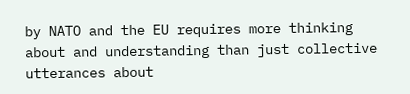by NATO and the EU requires more thinking about and understanding than just collective utterances about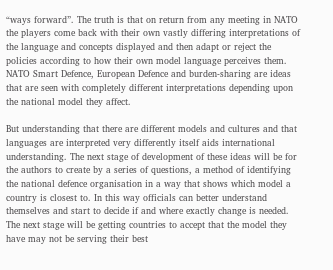“ways forward”. The truth is that on return from any meeting in NATO the players come back with their own vastly differing interpretations of the language and concepts displayed and then adapt or reject the policies according to how their own model language perceives them. NATO Smart Defence, European Defence and burden-sharing are ideas that are seen with completely different interpretations depending upon the national model they affect.

But understanding that there are different models and cultures and that languages are interpreted very differently itself aids international understanding. The next stage of development of these ideas will be for the authors to create by a series of questions, a method of identifying the national defence organisation in a way that shows which model a country is closest to. In this way officials can better understand themselves and start to decide if and where exactly change is needed. The next stage will be getting countries to accept that the model they have may not be serving their best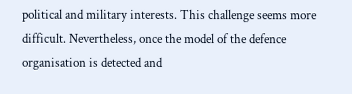political and military interests. This challenge seems more difficult. Nevertheless, once the model of the defence organisation is detected and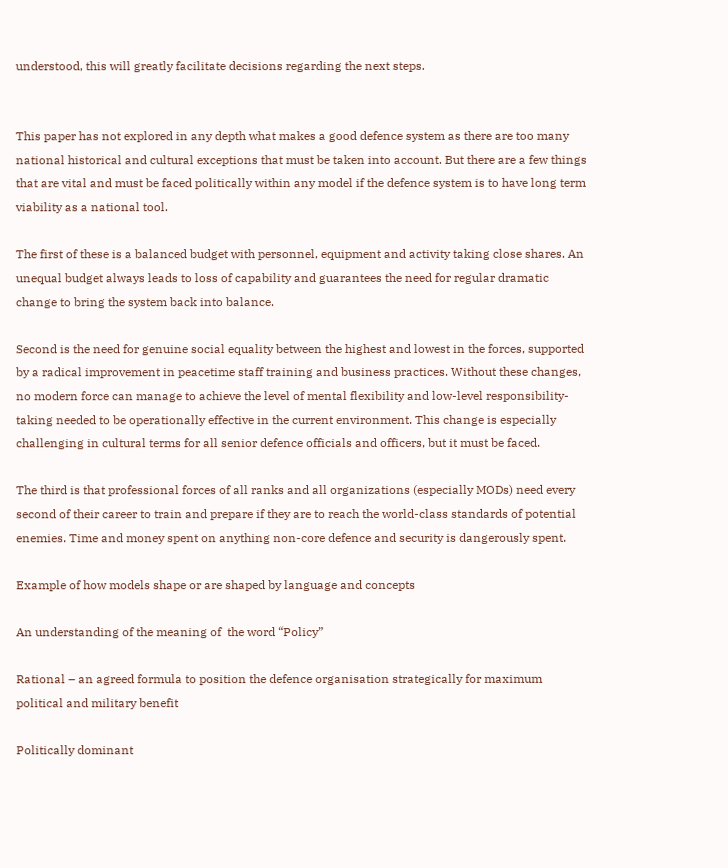understood, this will greatly facilitate decisions regarding the next steps.


This paper has not explored in any depth what makes a good defence system as there are too many national historical and cultural exceptions that must be taken into account. But there are a few things that are vital and must be faced politically within any model if the defence system is to have long term viability as a national tool.

The first of these is a balanced budget with personnel, equipment and activity taking close shares. An unequal budget always leads to loss of capability and guarantees the need for regular dramatic change to bring the system back into balance.

Second is the need for genuine social equality between the highest and lowest in the forces, supported by a radical improvement in peacetime staff training and business practices. Without these changes, no modern force can manage to achieve the level of mental flexibility and low-level responsibility-taking needed to be operationally effective in the current environment. This change is especially challenging in cultural terms for all senior defence officials and officers, but it must be faced.

The third is that professional forces of all ranks and all organizations (especially MODs) need every second of their career to train and prepare if they are to reach the world-class standards of potential enemies. Time and money spent on anything non-core defence and security is dangerously spent.

Example of how models shape or are shaped by language and concepts

An understanding of the meaning of  the word “Policy”

Rational – an agreed formula to position the defence organisation strategically for maximum political and military benefit

Politically dominant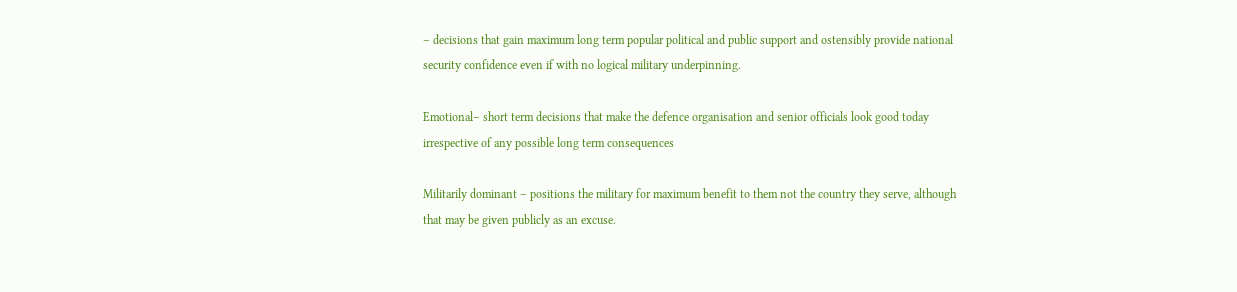– decisions that gain maximum long term popular political and public support and ostensibly provide national security confidence even if with no logical military underpinning.

Emotional– short term decisions that make the defence organisation and senior officials look good today irrespective of any possible long term consequences

Militarily dominant – positions the military for maximum benefit to them not the country they serve, although that may be given publicly as an excuse.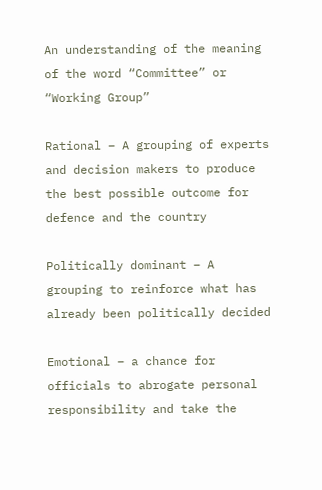An understanding of the meaning of the word “Committee” or “Working Group”

Rational – A grouping of experts and decision makers to produce the best possible outcome for defence and the country

Politically dominant – A grouping to reinforce what has already been politically decided

Emotional – a chance for officials to abrogate personal responsibility and take the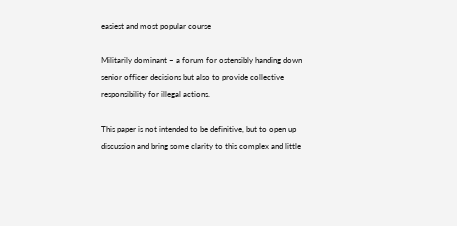easiest and most popular course

Militarily dominant – a forum for ostensibly handing down senior officer decisions but also to provide collective responsibility for illegal actions.

This paper is not intended to be definitive, but to open up discussion and bring some clarity to this complex and little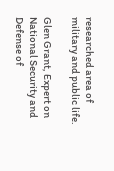researched area of military and public life.

Glen Grant, Expert on National Security and Defense of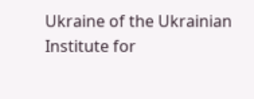Ukraine of the Ukrainian Institute for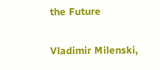the Future

Vladimir Milenski,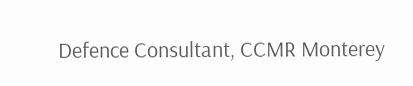Defence Consultant, CCMR Monterey